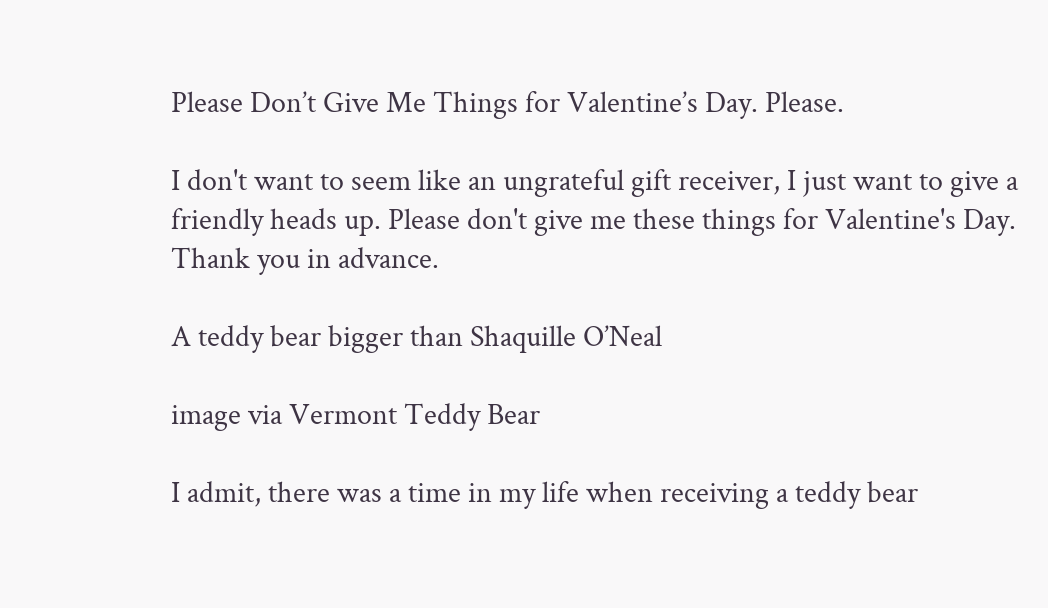Please Don’t Give Me Things for Valentine’s Day. Please.

I don't want to seem like an ungrateful gift receiver, I just want to give a friendly heads up. Please don't give me these things for Valentine's Day. Thank you in advance.

A teddy bear bigger than Shaquille O’Neal

image via Vermont Teddy Bear

I admit, there was a time in my life when receiving a teddy bear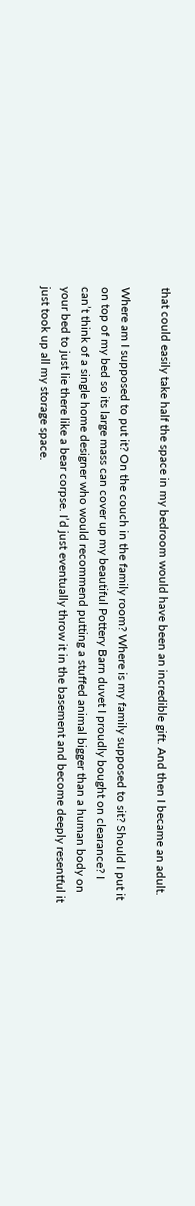that could easily take half the space in my bedroom would have been an incredible gift. And then I became an adult.

Where am I supposed to put it? On the couch in the family room? Where is my family supposed to sit? Should I put it on top of my bed so its large mass can cover up my beautiful Pottery Barn duvet I proudly bought on clearance? I can’t think of a single home designer who would recommend putting a stuffed animal bigger than a human body on your bed to just lie there like a bear corpse. I’d just eventually throw it in the basement and become deeply resentful it just took up all my storage space.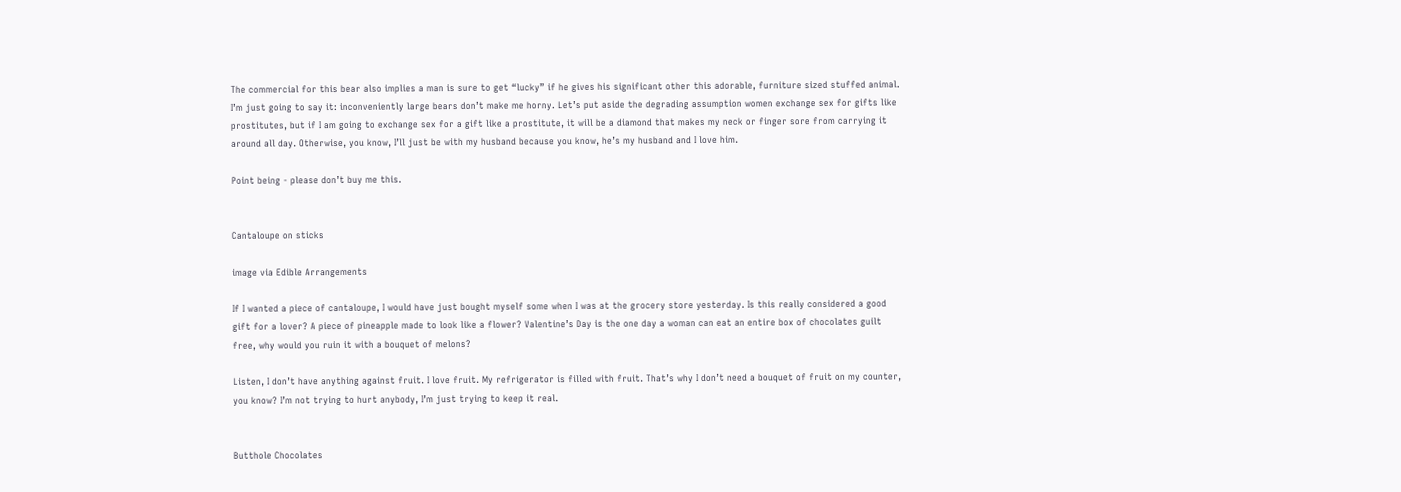The commercial for this bear also implies a man is sure to get “lucky” if he gives his significant other this adorable, furniture sized stuffed animal. I’m just going to say it: inconveniently large bears don’t make me horny. Let’s put aside the degrading assumption women exchange sex for gifts like prostitutes, but if I am going to exchange sex for a gift like a prostitute, it will be a diamond that makes my neck or finger sore from carrying it around all day. Otherwise, you know, I’ll just be with my husband because you know, he’s my husband and I love him.

Point being - please don’t buy me this.


Cantaloupe on sticks

image via Edible Arrangements

If I wanted a piece of cantaloupe, I would have just bought myself some when I was at the grocery store yesterday. Is this really considered a good gift for a lover? A piece of pineapple made to look like a flower? Valentine’s Day is the one day a woman can eat an entire box of chocolates guilt free, why would you ruin it with a bouquet of melons?

Listen, I don’t have anything against fruit. I love fruit. My refrigerator is filled with fruit. That’s why I don’t need a bouquet of fruit on my counter, you know? I’m not trying to hurt anybody, I’m just trying to keep it real.


Butthole Chocolates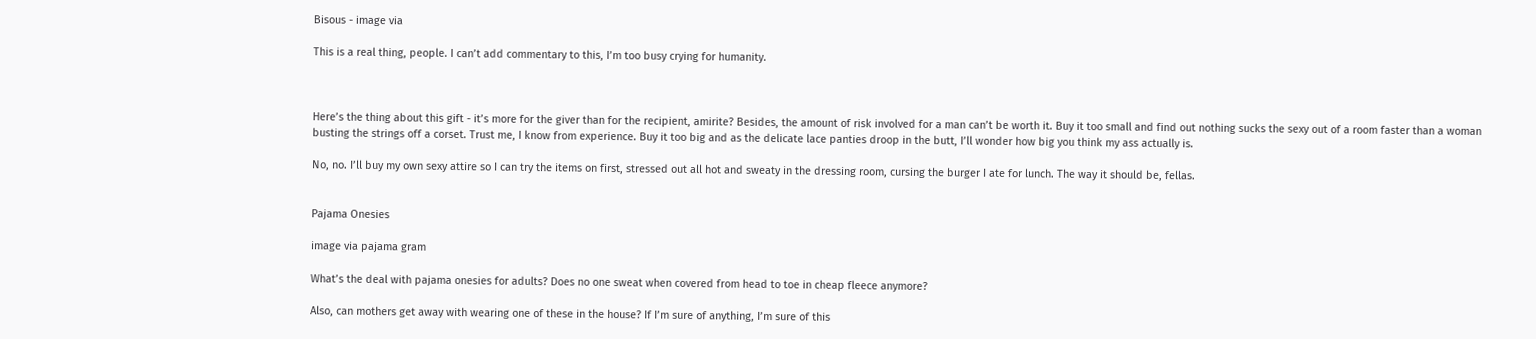Bisous - image via

This is a real thing, people. I can’t add commentary to this, I’m too busy crying for humanity.



Here’s the thing about this gift - it’s more for the giver than for the recipient, amirite? Besides, the amount of risk involved for a man can’t be worth it. Buy it too small and find out nothing sucks the sexy out of a room faster than a woman busting the strings off a corset. Trust me, I know from experience. Buy it too big and as the delicate lace panties droop in the butt, I’ll wonder how big you think my ass actually is.

No, no. I’ll buy my own sexy attire so I can try the items on first, stressed out all hot and sweaty in the dressing room, cursing the burger I ate for lunch. The way it should be, fellas.


Pajama Onesies

image via pajama gram

What’s the deal with pajama onesies for adults? Does no one sweat when covered from head to toe in cheap fleece anymore?

Also, can mothers get away with wearing one of these in the house? If I’m sure of anything, I’m sure of this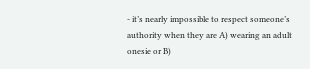- it’s nearly impossible to respect someone’s authority when they are A) wearing an adult onesie or B)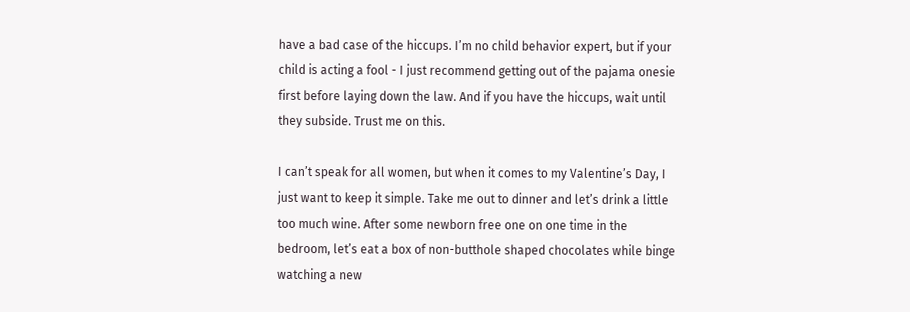have a bad case of the hiccups. I’m no child behavior expert, but if your child is acting a fool - I just recommend getting out of the pajama onesie first before laying down the law. And if you have the hiccups, wait until they subside. Trust me on this.

I can’t speak for all women, but when it comes to my Valentine’s Day, I just want to keep it simple. Take me out to dinner and let’s drink a little too much wine. After some newborn free one on one time in the bedroom, let’s eat a box of non-butthole shaped chocolates while binge watching a new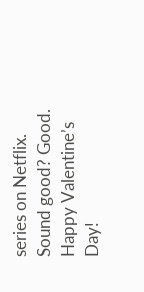series on Netflix. Sound good? Good. Happy Valentine’s Day!